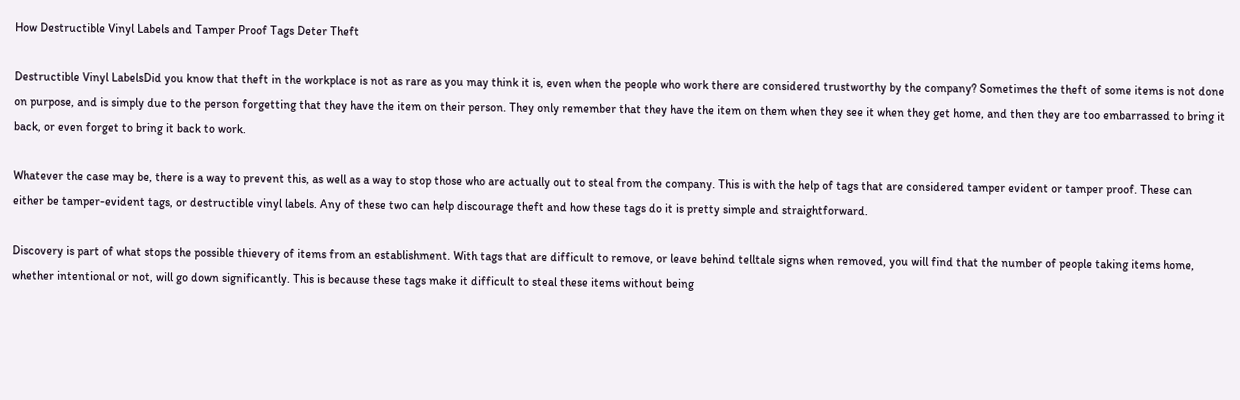How Destructible Vinyl Labels and Tamper Proof Tags Deter Theft

Destructible Vinyl LabelsDid you know that theft in the workplace is not as rare as you may think it is, even when the people who work there are considered trustworthy by the company? Sometimes the theft of some items is not done on purpose, and is simply due to the person forgetting that they have the item on their person. They only remember that they have the item on them when they see it when they get home, and then they are too embarrassed to bring it back, or even forget to bring it back to work.

Whatever the case may be, there is a way to prevent this, as well as a way to stop those who are actually out to steal from the company. This is with the help of tags that are considered tamper evident or tamper proof. These can either be tamper-evident tags, or destructible vinyl labels. Any of these two can help discourage theft and how these tags do it is pretty simple and straightforward.

Discovery is part of what stops the possible thievery of items from an establishment. With tags that are difficult to remove, or leave behind telltale signs when removed, you will find that the number of people taking items home, whether intentional or not, will go down significantly. This is because these tags make it difficult to steal these items without being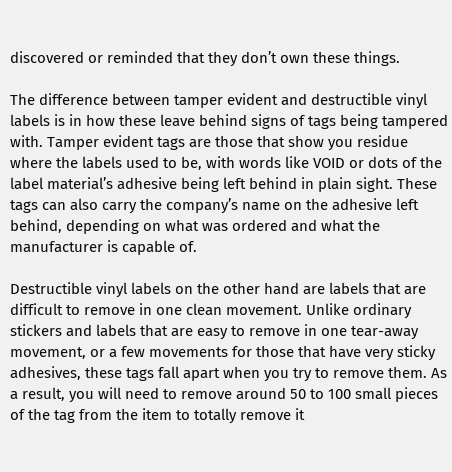discovered or reminded that they don’t own these things.

The difference between tamper evident and destructible vinyl labels is in how these leave behind signs of tags being tampered with. Tamper evident tags are those that show you residue where the labels used to be, with words like VOID or dots of the label material’s adhesive being left behind in plain sight. These tags can also carry the company’s name on the adhesive left behind, depending on what was ordered and what the manufacturer is capable of.

Destructible vinyl labels on the other hand are labels that are difficult to remove in one clean movement. Unlike ordinary stickers and labels that are easy to remove in one tear-away movement, or a few movements for those that have very sticky adhesives, these tags fall apart when you try to remove them. As a result, you will need to remove around 50 to 100 small pieces of the tag from the item to totally remove it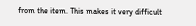from the item. This makes it very difficult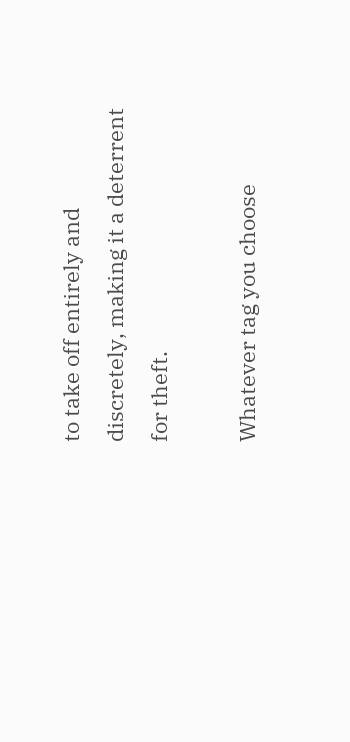to take off entirely and discretely, making it a deterrent for theft.

Whatever tag you choose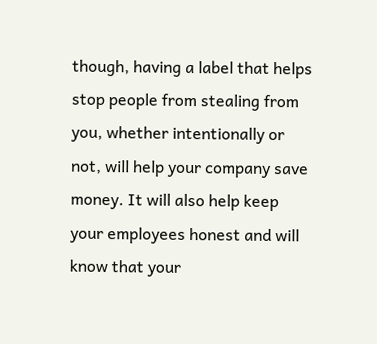though, having a label that helps stop people from stealing from you, whether intentionally or not, will help your company save money. It will also help keep your employees honest and will know that your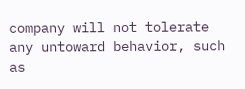company will not tolerate any untoward behavior, such as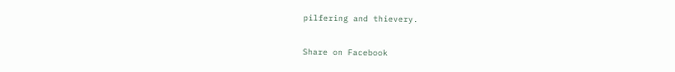pilfering and thievery.

Share on Facebook